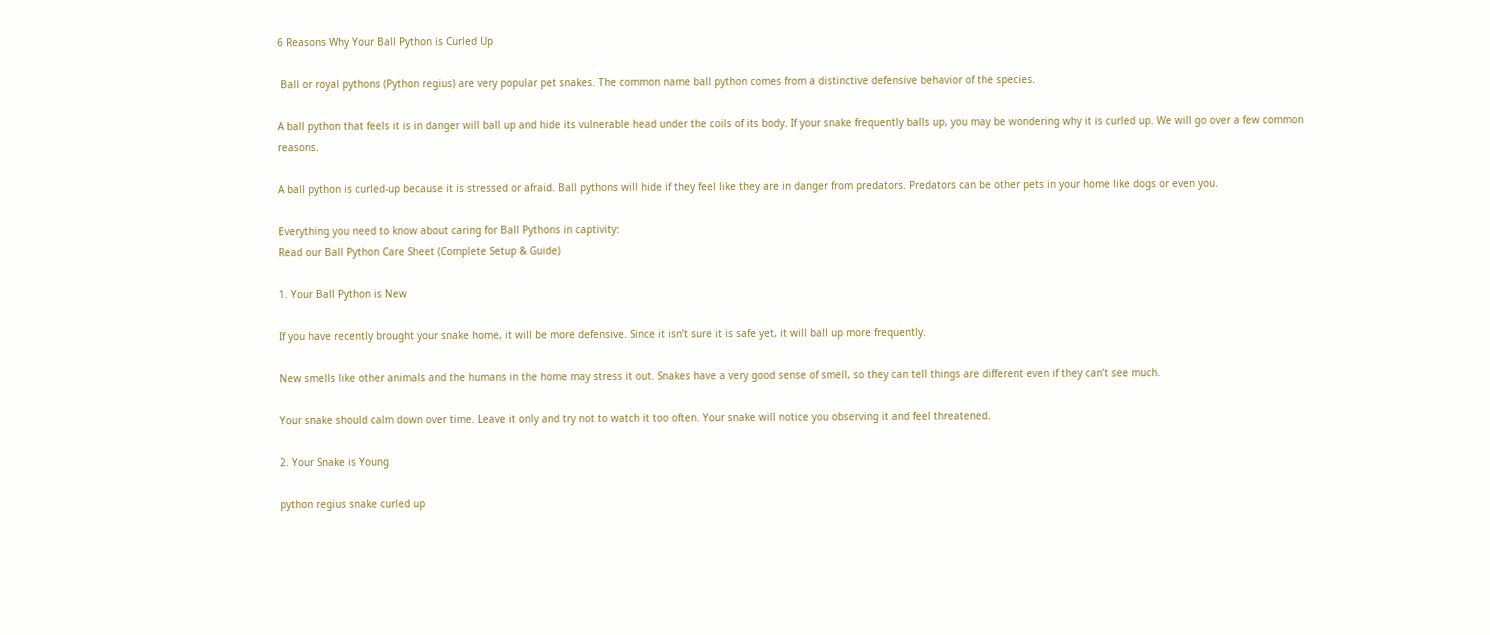6 Reasons Why Your Ball Python is Curled Up

 Ball or royal pythons (Python regius) are very popular pet snakes. The common name ball python comes from a distinctive defensive behavior of the species.

A ball python that feels it is in danger will ball up and hide its vulnerable head under the coils of its body. If your snake frequently balls up, you may be wondering why it is curled up. We will go over a few common reasons.

A ball python is curled-up because it is stressed or afraid. Ball pythons will hide if they feel like they are in danger from predators. Predators can be other pets in your home like dogs or even you.

Everything you need to know about caring for Ball Pythons in captivity:
Read our Ball Python Care Sheet (Complete Setup & Guide)

1. Your Ball Python is New

If you have recently brought your snake home, it will be more defensive. Since it isn’t sure it is safe yet, it will ball up more frequently.

New smells like other animals and the humans in the home may stress it out. Snakes have a very good sense of smell, so they can tell things are different even if they can’t see much.

Your snake should calm down over time. Leave it only and try not to watch it too often. Your snake will notice you observing it and feel threatened.

2. Your Snake is Young

python regius snake curled up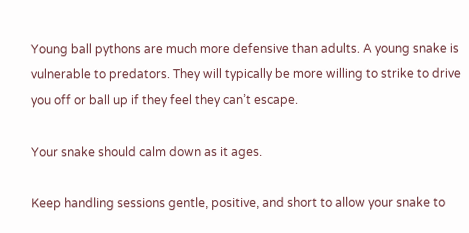Young ball pythons are much more defensive than adults. A young snake is vulnerable to predators. They will typically be more willing to strike to drive you off or ball up if they feel they can’t escape.

Your snake should calm down as it ages.

Keep handling sessions gentle, positive, and short to allow your snake to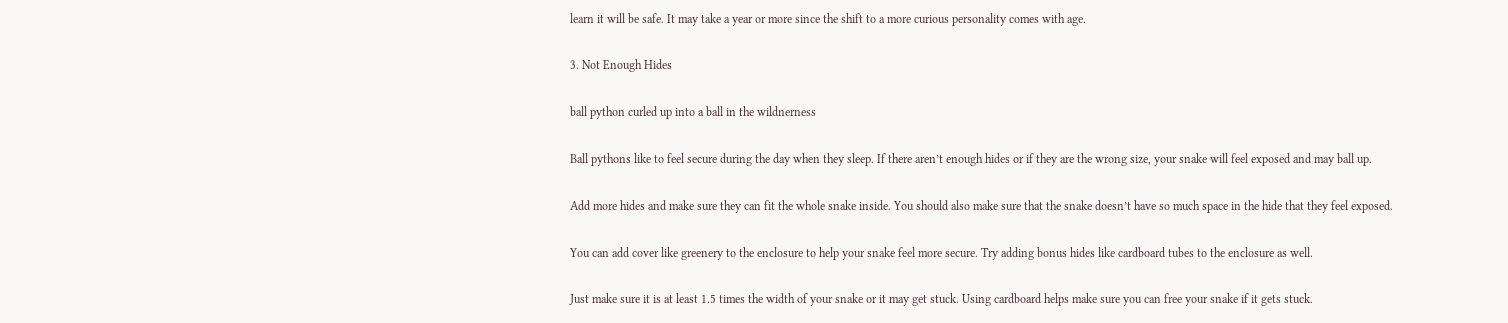learn it will be safe. It may take a year or more since the shift to a more curious personality comes with age.

3. Not Enough Hides

ball python curled up into a ball in the wildnerness

Ball pythons like to feel secure during the day when they sleep. If there aren’t enough hides or if they are the wrong size, your snake will feel exposed and may ball up.

Add more hides and make sure they can fit the whole snake inside. You should also make sure that the snake doesn’t have so much space in the hide that they feel exposed.

You can add cover like greenery to the enclosure to help your snake feel more secure. Try adding bonus hides like cardboard tubes to the enclosure as well.

Just make sure it is at least 1.5 times the width of your snake or it may get stuck. Using cardboard helps make sure you can free your snake if it gets stuck.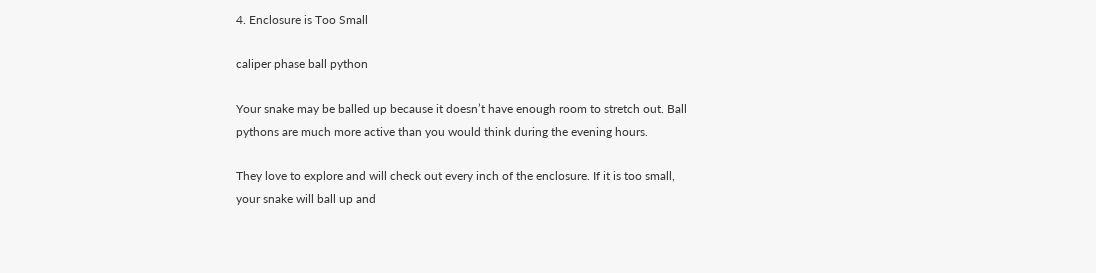4. Enclosure is Too Small

caliper phase ball python

Your snake may be balled up because it doesn’t have enough room to stretch out. Ball pythons are much more active than you would think during the evening hours.

They love to explore and will check out every inch of the enclosure. If it is too small, your snake will ball up and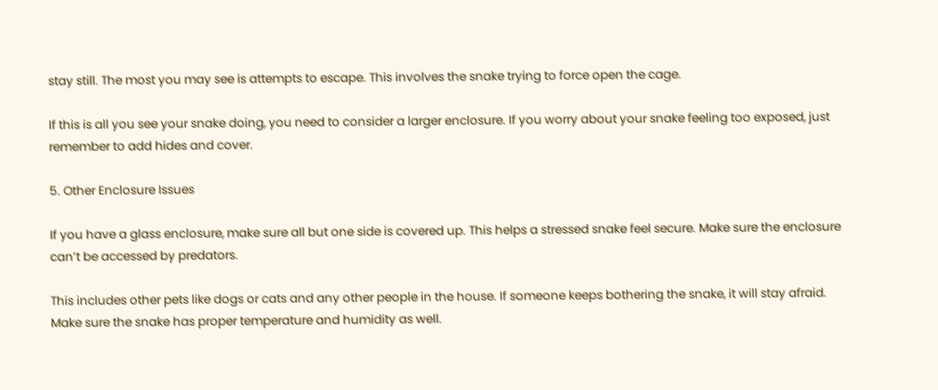stay still. The most you may see is attempts to escape. This involves the snake trying to force open the cage.

If this is all you see your snake doing, you need to consider a larger enclosure. If you worry about your snake feeling too exposed, just remember to add hides and cover.

5. Other Enclosure Issues

If you have a glass enclosure, make sure all but one side is covered up. This helps a stressed snake feel secure. Make sure the enclosure can’t be accessed by predators.

This includes other pets like dogs or cats and any other people in the house. If someone keeps bothering the snake, it will stay afraid. Make sure the snake has proper temperature and humidity as well.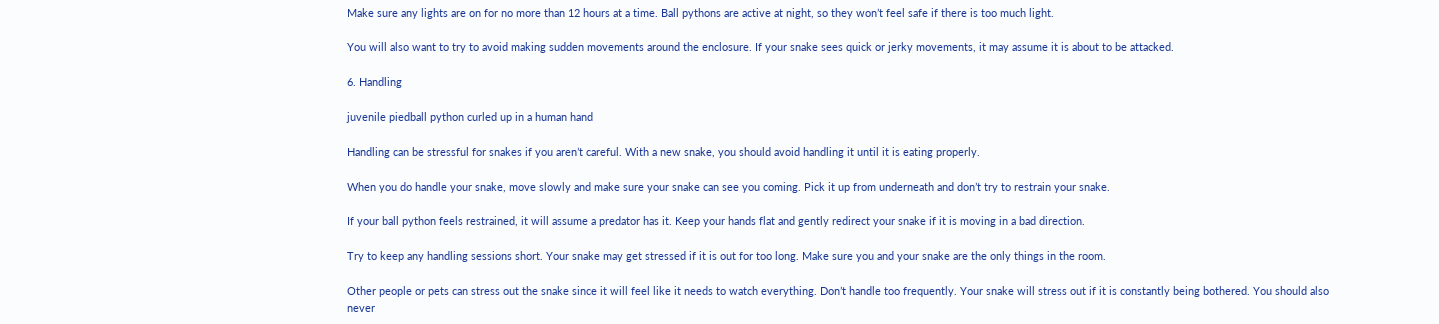Make sure any lights are on for no more than 12 hours at a time. Ball pythons are active at night, so they won’t feel safe if there is too much light.

You will also want to try to avoid making sudden movements around the enclosure. If your snake sees quick or jerky movements, it may assume it is about to be attacked.

6. Handling

juvenile piedball python curled up in a human hand

Handling can be stressful for snakes if you aren’t careful. With a new snake, you should avoid handling it until it is eating properly.

When you do handle your snake, move slowly and make sure your snake can see you coming. Pick it up from underneath and don’t try to restrain your snake.

If your ball python feels restrained, it will assume a predator has it. Keep your hands flat and gently redirect your snake if it is moving in a bad direction.

Try to keep any handling sessions short. Your snake may get stressed if it is out for too long. Make sure you and your snake are the only things in the room.

Other people or pets can stress out the snake since it will feel like it needs to watch everything. Don’t handle too frequently. Your snake will stress out if it is constantly being bothered. You should also never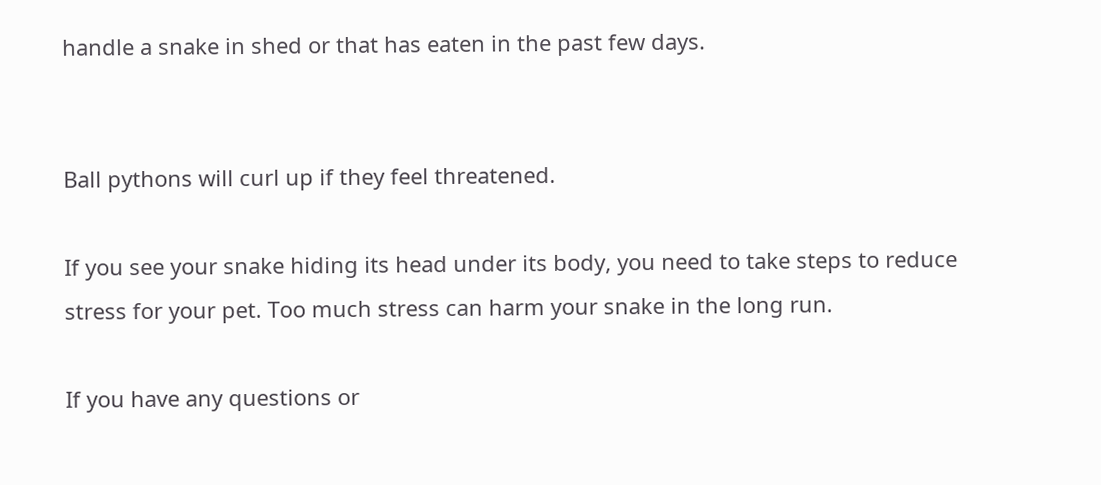handle a snake in shed or that has eaten in the past few days.


Ball pythons will curl up if they feel threatened.

If you see your snake hiding its head under its body, you need to take steps to reduce stress for your pet. Too much stress can harm your snake in the long run.

If you have any questions or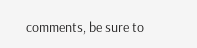comments, be sure to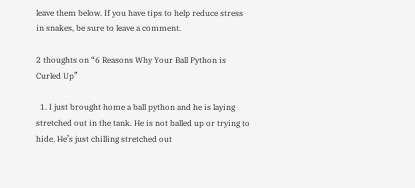leave them below. If you have tips to help reduce stress in snakes, be sure to leave a comment.

2 thoughts on “6 Reasons Why Your Ball Python is Curled Up”

  1. I just brought home a ball python and he is laying stretched out in the tank. He is not balled up or trying to hide. He’s just chilling stretched out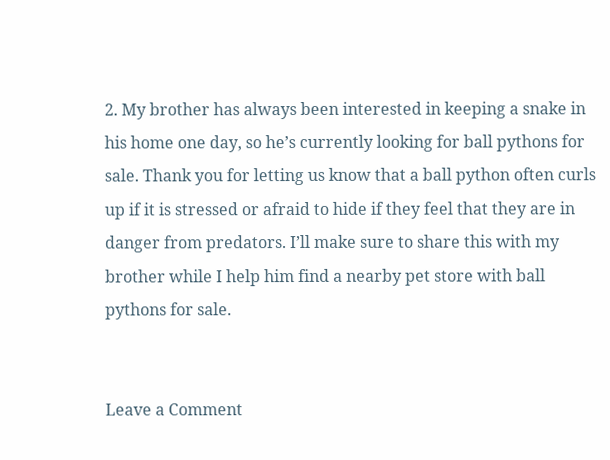2. My brother has always been interested in keeping a snake in his home one day, so he’s currently looking for ball pythons for sale. Thank you for letting us know that a ball python often curls up if it is stressed or afraid to hide if they feel that they are in danger from predators. I’ll make sure to share this with my brother while I help him find a nearby pet store with ball pythons for sale.


Leave a Comment